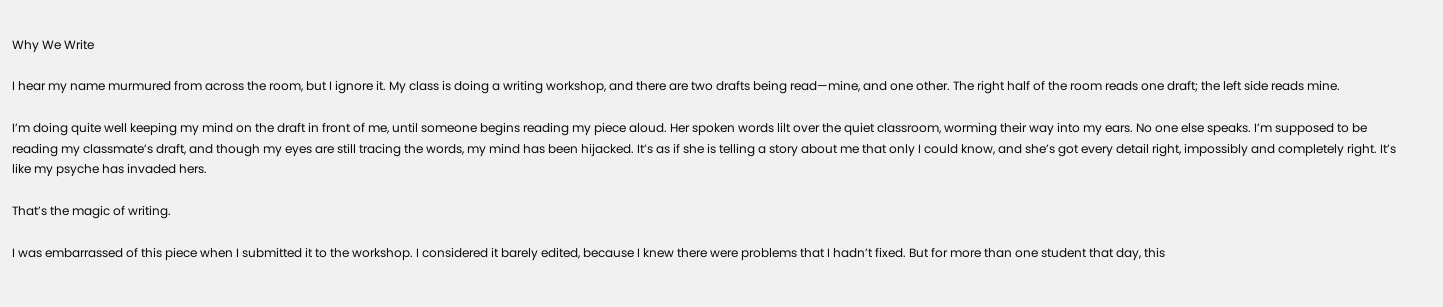Why We Write

I hear my name murmured from across the room, but I ignore it. My class is doing a writing workshop, and there are two drafts being read—mine, and one other. The right half of the room reads one draft; the left side reads mine.

I’m doing quite well keeping my mind on the draft in front of me, until someone begins reading my piece aloud. Her spoken words lilt over the quiet classroom, worming their way into my ears. No one else speaks. I’m supposed to be reading my classmate’s draft, and though my eyes are still tracing the words, my mind has been hijacked. It’s as if she is telling a story about me that only I could know, and she’s got every detail right, impossibly and completely right. It’s like my psyche has invaded hers.

That’s the magic of writing.

I was embarrassed of this piece when I submitted it to the workshop. I considered it barely edited, because I knew there were problems that I hadn’t fixed. But for more than one student that day, this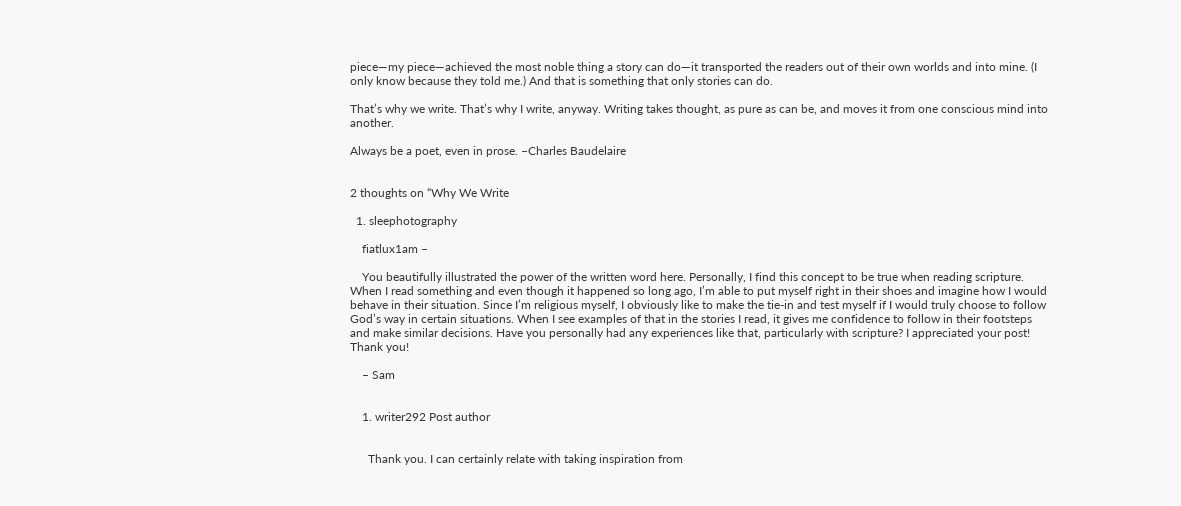piece—my piece—achieved the most noble thing a story can do—it transported the readers out of their own worlds and into mine. (I only know because they told me.) And that is something that only stories can do.

That’s why we write. That’s why I write, anyway. Writing takes thought, as pure as can be, and moves it from one conscious mind into another.

Always be a poet, even in prose. –Charles Baudelaire


2 thoughts on “Why We Write

  1. sleephotography

    fiatlux1am –

    You beautifully illustrated the power of the written word here. Personally, I find this concept to be true when reading scripture. When I read something and even though it happened so long ago, I’m able to put myself right in their shoes and imagine how I would behave in their situation. Since I’m religious myself, I obviously like to make the tie-in and test myself if I would truly choose to follow God’s way in certain situations. When I see examples of that in the stories I read, it gives me confidence to follow in their footsteps and make similar decisions. Have you personally had any experiences like that, particularly with scripture? I appreciated your post! Thank you!

    – Sam


    1. writer292 Post author


      Thank you. I can certainly relate with taking inspiration from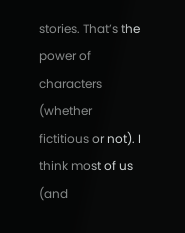stories. That’s the power of characters (whether fictitious or not). I think most of us (and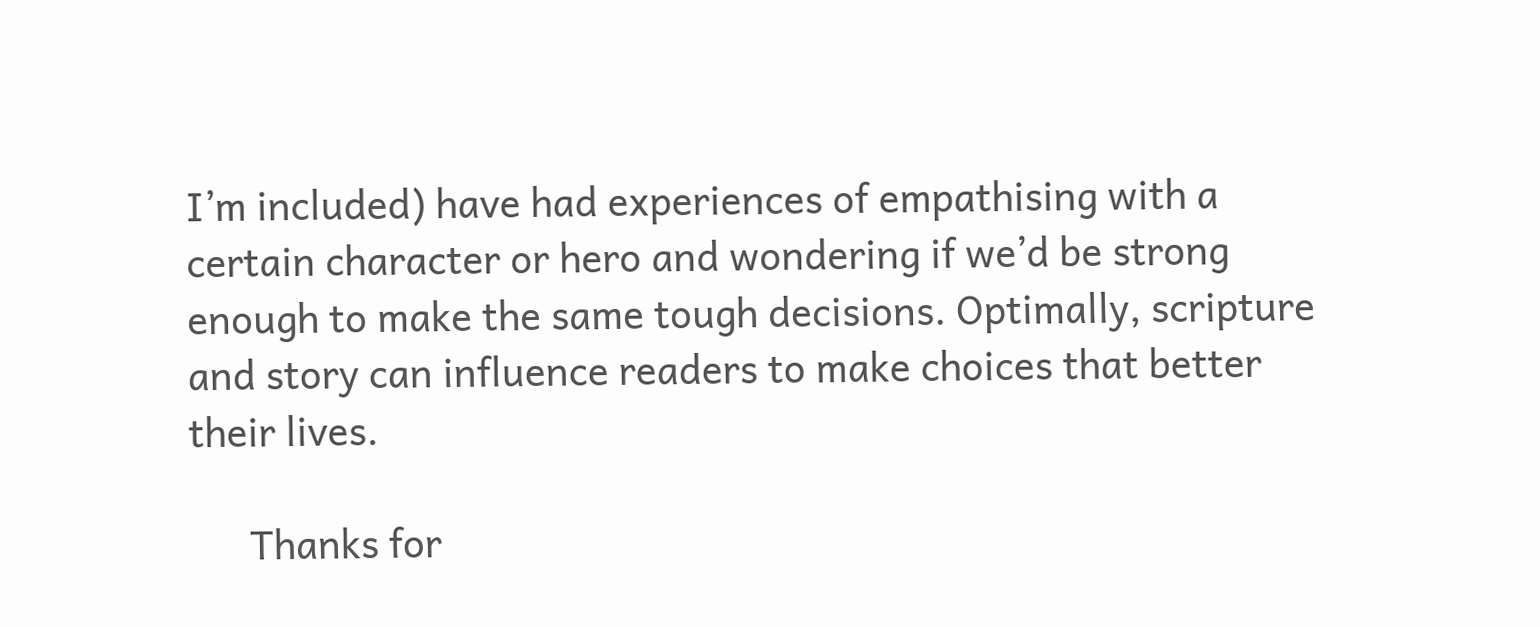I’m included) have had experiences of empathising with a certain character or hero and wondering if we’d be strong enough to make the same tough decisions. Optimally, scripture and story can influence readers to make choices that better their lives.

      Thanks for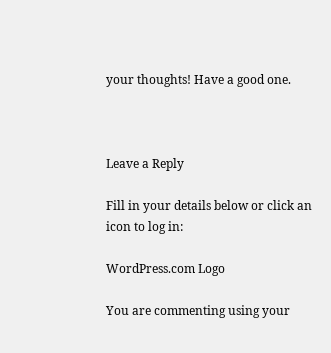your thoughts! Have a good one.



Leave a Reply

Fill in your details below or click an icon to log in:

WordPress.com Logo

You are commenting using your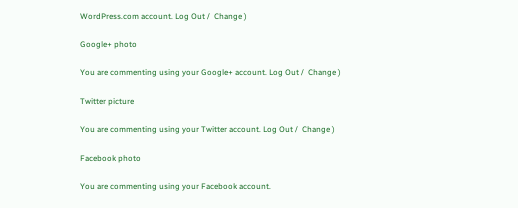WordPress.com account. Log Out /  Change )

Google+ photo

You are commenting using your Google+ account. Log Out /  Change )

Twitter picture

You are commenting using your Twitter account. Log Out /  Change )

Facebook photo

You are commenting using your Facebook account.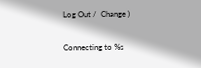Log Out /  Change )


Connecting to %s